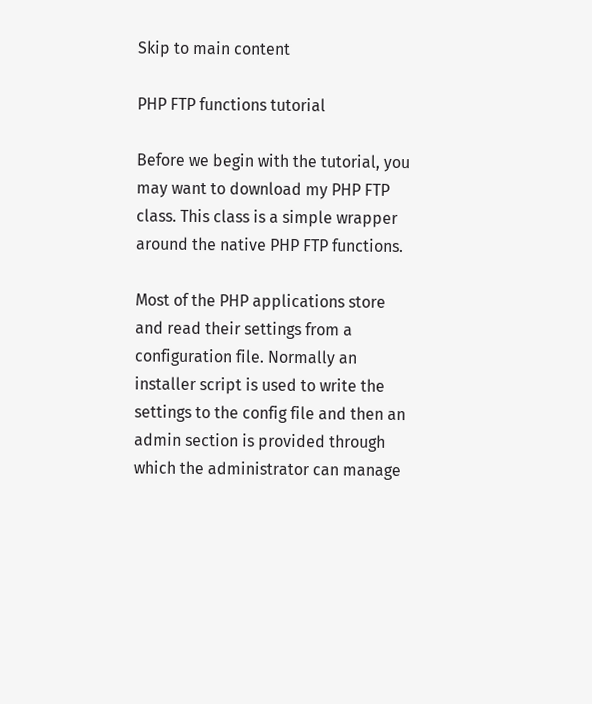Skip to main content

PHP FTP functions tutorial

Before we begin with the tutorial, you may want to download my PHP FTP class. This class is a simple wrapper around the native PHP FTP functions.

Most of the PHP applications store and read their settings from a configuration file. Normally an installer script is used to write the settings to the config file and then an admin section is provided through which the administrator can manage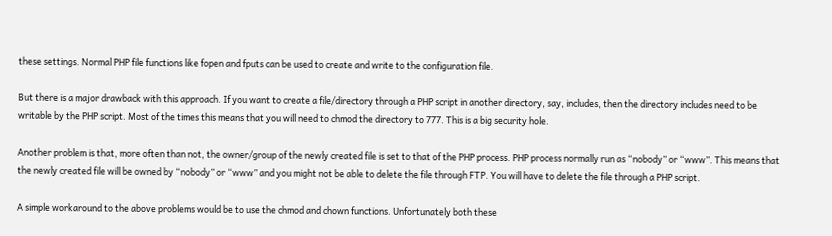these settings. Normal PHP file functions like fopen and fputs can be used to create and write to the configuration file.

But there is a major drawback with this approach. If you want to create a file/directory through a PHP script in another directory, say, includes, then the directory includes need to be writable by the PHP script. Most of the times this means that you will need to chmod the directory to 777. This is a big security hole.

Another problem is that, more often than not, the owner/group of the newly created file is set to that of the PHP process. PHP process normally run as “nobody” or “www”. This means that the newly created file will be owned by “nobody” or “www” and you might not be able to delete the file through FTP. You will have to delete the file through a PHP script.

A simple workaround to the above problems would be to use the chmod and chown functions. Unfortunately both these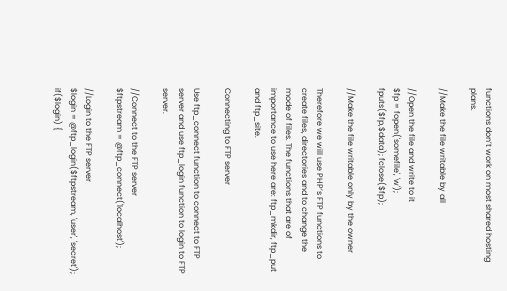functions don’t work on most shared hosting plans.

//Make the file writable by all

//Open the file and write to it
$fp = fopen('somefile', 'w');
fputs($fp,$data); fclose($fp);

//Make the file writable only by the owner

Therefore we will use PHP’s FTP functions to create files, directories and to change the mode of files. The functions that are of importance to use here are: ftp_mkdir, ftp_put and ftp_site.

Connecting to FTP server

Use ftp_connect function to connect to FTP server and use ftp_login function to login to FTP server.

//Connect to the FTP server
$ftpstream = @ftp_connect('localhost');

//Login to the FTP server
$login = @ftp_login($ftpstream, 'user', 'secret');
if($login) {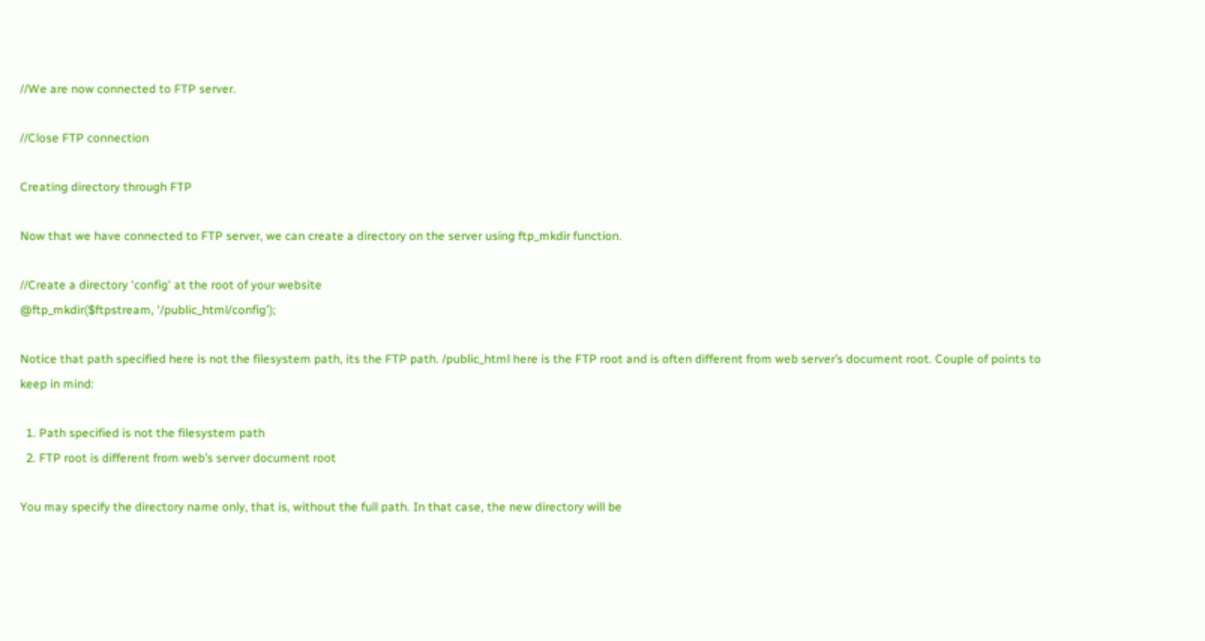//We are now connected to FTP server.

//Close FTP connection

Creating directory through FTP

Now that we have connected to FTP server, we can create a directory on the server using ftp_mkdir function.

//Create a directory 'config' at the root of your website
@ftp_mkdir($ftpstream, '/public_html/config');

Notice that path specified here is not the filesystem path, its the FTP path. /public_html here is the FTP root and is often different from web server’s document root. Couple of points to keep in mind:

  1. Path specified is not the filesystem path
  2. FTP root is different from web’s server document root

You may specify the directory name only, that is, without the full path. In that case, the new directory will be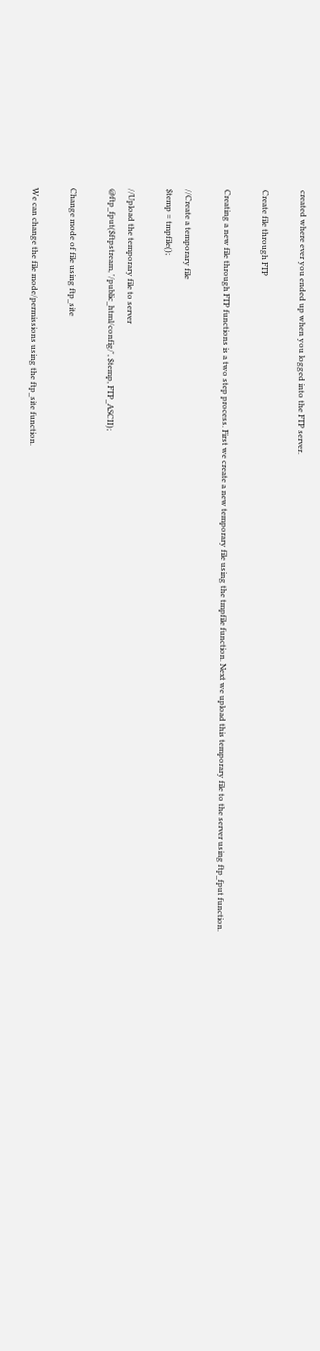created where ever you ended up when you logged into the FTP server.

Create file through FTP

Creating a new file through FTP functions is a two step process. First we create a new temporary file using the tmpfile function. Next we upload this temporary file to the server using ftp_fput function.

//Create a temporary file
$temp = tmpfile();

//Upload the temporary file to server
@ftp_fput($ftpstream, '/public_html/config/', $temp, FTP_ASCII);

Change mode of file using ftp_site

We can change the file mode/permissions using the ftp_site function.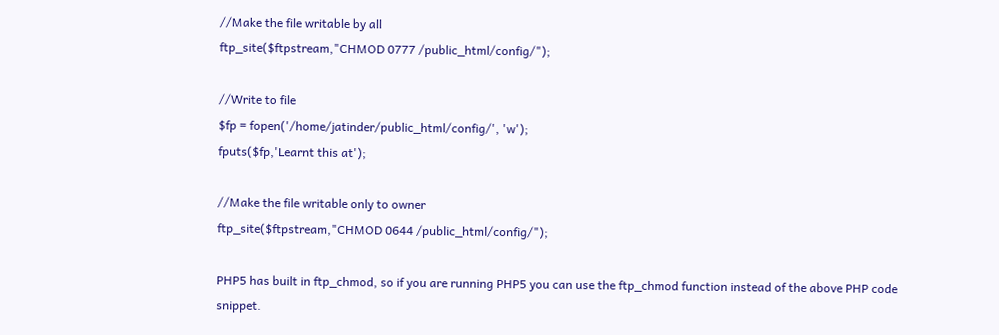//Make the file writable by all
ftp_site($ftpstream,"CHMOD 0777 /public_html/config/");

//Write to file
$fp = fopen('/home/jatinder/public_html/config/', 'w');
fputs($fp,'Learnt this at');

//Make the file writable only to owner
ftp_site($ftpstream,"CHMOD 0644 /public_html/config/");

PHP5 has built in ftp_chmod, so if you are running PHP5 you can use the ftp_chmod function instead of the above PHP code snippet.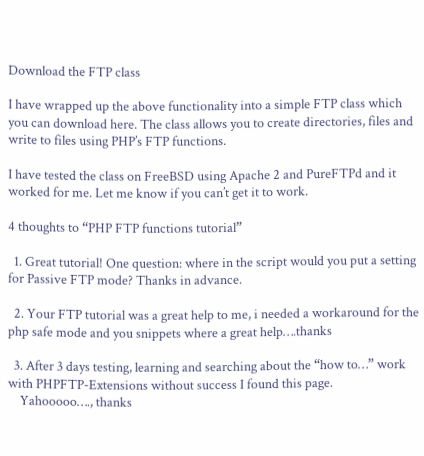Download the FTP class

I have wrapped up the above functionality into a simple FTP class which you can download here. The class allows you to create directories, files and write to files using PHP’s FTP functions.

I have tested the class on FreeBSD using Apache 2 and PureFTPd and it worked for me. Let me know if you can’t get it to work.

4 thoughts to “PHP FTP functions tutorial”

  1. Great tutorial! One question: where in the script would you put a setting for Passive FTP mode? Thanks in advance.

  2. Your FTP tutorial was a great help to me, i needed a workaround for the php safe mode and you snippets where a great help….thanks

  3. After 3 days testing, learning and searching about the “how to…” work with PHPFTP-Extensions without success I found this page.
    Yahooooo…., thanks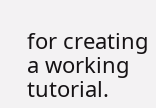for creating a working tutorial.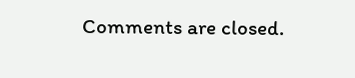Comments are closed.